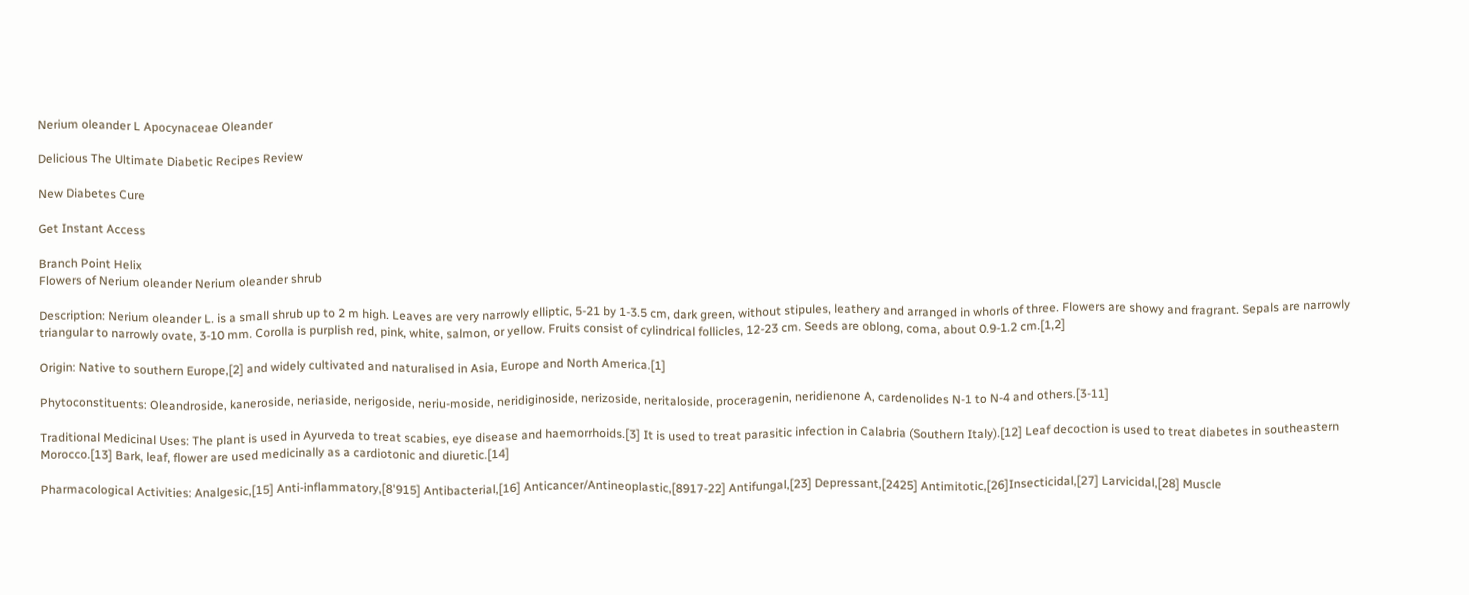Nerium oleander L Apocynaceae Oleander

Delicious The Ultimate Diabetic Recipes Review

New Diabetes Cure

Get Instant Access

Branch Point Helix
Flowers of Nerium oleander Nerium oleander shrub

Description: Nerium oleander L. is a small shrub up to 2 m high. Leaves are very narrowly elliptic, 5-21 by 1-3.5 cm, dark green, without stipules, leathery and arranged in whorls of three. Flowers are showy and fragrant. Sepals are narrowly triangular to narrowly ovate, 3-10 mm. Corolla is purplish red, pink, white, salmon, or yellow. Fruits consist of cylindrical follicles, 12-23 cm. Seeds are oblong, coma, about 0.9-1.2 cm.[1,2]

Origin: Native to southern Europe,[2] and widely cultivated and naturalised in Asia, Europe and North America.[1]

Phytoconstituents: Oleandroside, kaneroside, neriaside, nerigoside, neriu-moside, neridiginoside, nerizoside, neritaloside, proceragenin, neridienone A, cardenolides N-1 to N-4 and others.[3-11]

Traditional Medicinal Uses: The plant is used in Ayurveda to treat scabies, eye disease and haemorrhoids.[3] It is used to treat parasitic infection in Calabria (Southern Italy).[12] Leaf decoction is used to treat diabetes in southeastern Morocco.[13] Bark, leaf, flower are used medicinally as a cardiotonic and diuretic.[14]

Pharmacological Activities: Analgesic,[15] Anti-inflammatory,[8'915] Antibacterial,[16] Anticancer/Antineoplastic,[8917-22] Antifungal,[23] Depressant,[2425] Antimitotic,[26]Insecticidal,[27] Larvicidal,[28] Muscle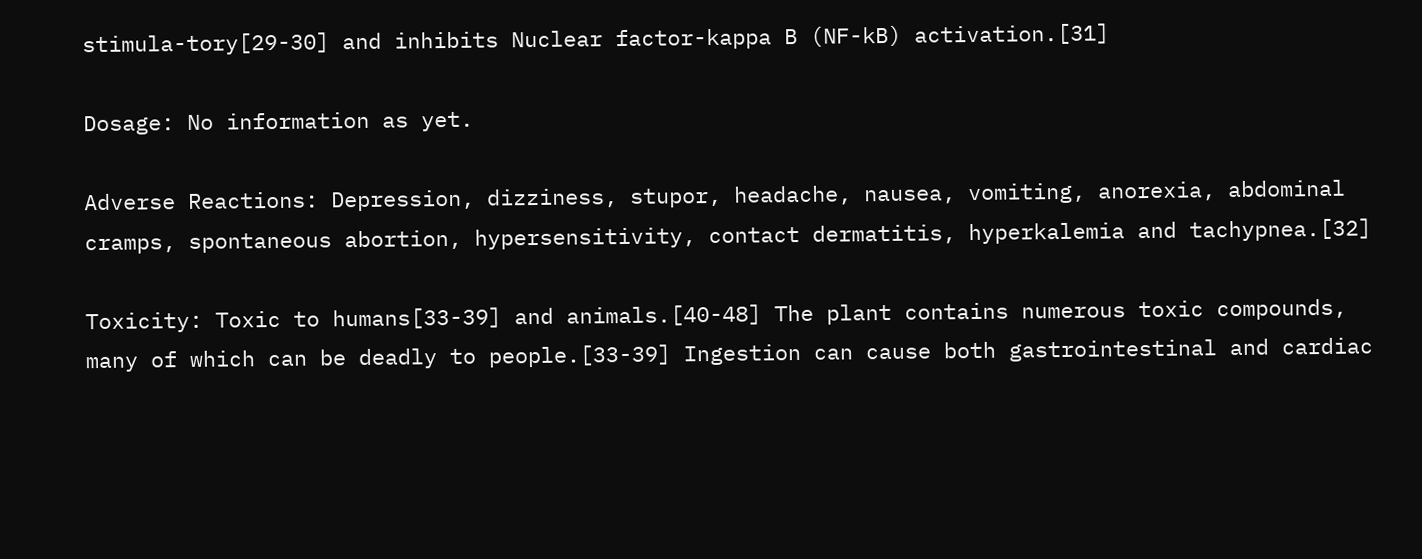stimula-tory[29-30] and inhibits Nuclear factor-kappa B (NF-kB) activation.[31]

Dosage: No information as yet.

Adverse Reactions: Depression, dizziness, stupor, headache, nausea, vomiting, anorexia, abdominal cramps, spontaneous abortion, hypersensitivity, contact dermatitis, hyperkalemia and tachypnea.[32]

Toxicity: Toxic to humans[33-39] and animals.[40-48] The plant contains numerous toxic compounds, many of which can be deadly to people.[33-39] Ingestion can cause both gastrointestinal and cardiac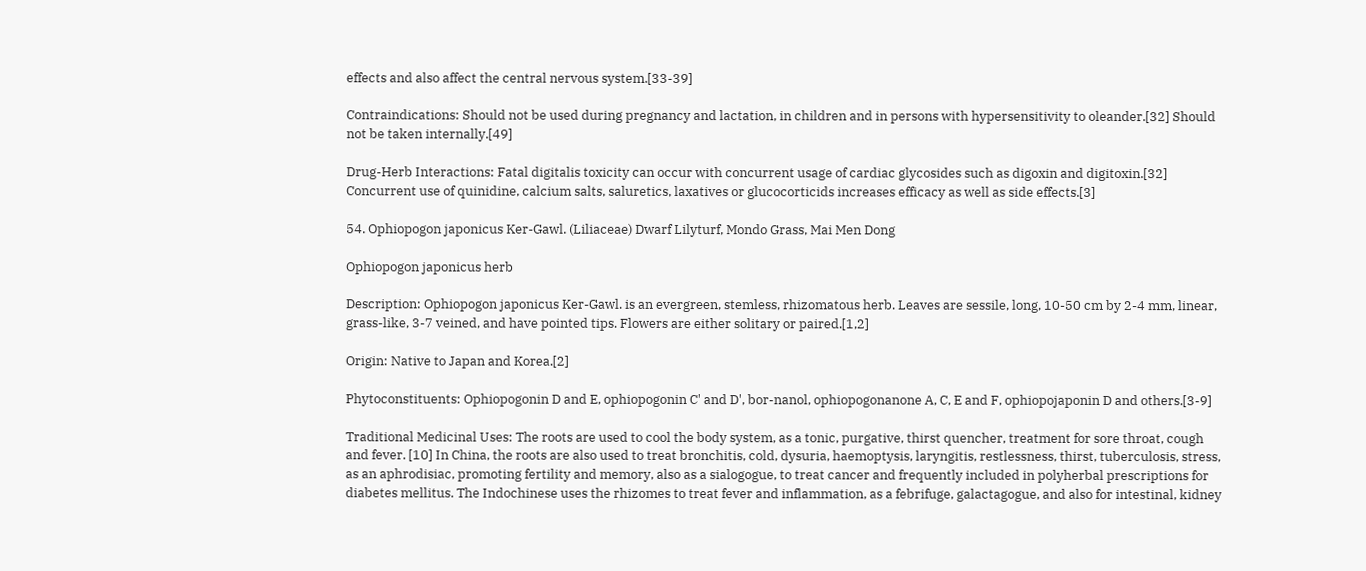effects and also affect the central nervous system.[33-39]

Contraindications: Should not be used during pregnancy and lactation, in children and in persons with hypersensitivity to oleander.[32] Should not be taken internally.[49]

Drug-Herb Interactions: Fatal digitalis toxicity can occur with concurrent usage of cardiac glycosides such as digoxin and digitoxin.[32] Concurrent use of quinidine, calcium salts, saluretics, laxatives or glucocorticids increases efficacy as well as side effects.[3]

54. Ophiopogon japonicus Ker-Gawl. (Liliaceae) Dwarf Lilyturf, Mondo Grass, Mai Men Dong

Ophiopogon japonicus herb

Description: Ophiopogon japonicus Ker-Gawl. is an evergreen, stemless, rhizomatous herb. Leaves are sessile, long, 10-50 cm by 2-4 mm, linear, grass-like, 3-7 veined, and have pointed tips. Flowers are either solitary or paired.[1,2]

Origin: Native to Japan and Korea.[2]

Phytoconstituents: Ophiopogonin D and E, ophiopogonin C' and D', bor-nanol, ophiopogonanone A, C, E and F, ophiopojaponin D and others.[3-9]

Traditional Medicinal Uses: The roots are used to cool the body system, as a tonic, purgative, thirst quencher, treatment for sore throat, cough and fever. [10] In China, the roots are also used to treat bronchitis, cold, dysuria, haemoptysis, laryngitis, restlessness, thirst, tuberculosis, stress, as an aphrodisiac, promoting fertility and memory, also as a sialogogue, to treat cancer and frequently included in polyherbal prescriptions for diabetes mellitus. The Indochinese uses the rhizomes to treat fever and inflammation, as a febrifuge, galactagogue, and also for intestinal, kidney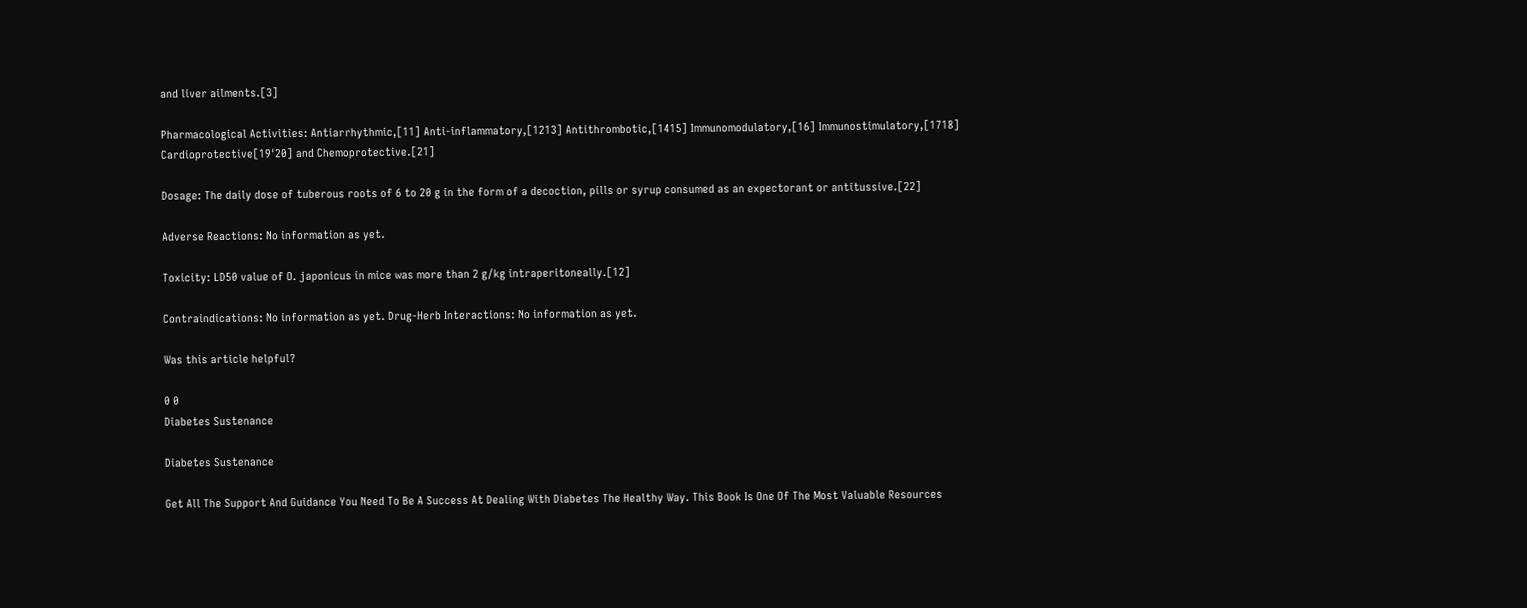and liver ailments.[3]

Pharmacological Activities: Antiarrhythmic,[11] Anti-inflammatory,[1213] Antithrombotic,[1415] Immunomodulatory,[16] Immunostimulatory,[1718] Cardioprotective[19'20] and Chemoprotective.[21]

Dosage: The daily dose of tuberous roots of 6 to 20 g in the form of a decoction, pills or syrup consumed as an expectorant or antitussive.[22]

Adverse Reactions: No information as yet.

Toxicity: LD50 value of O. japonicus in mice was more than 2 g/kg intraperitoneally.[12]

Contraindications: No information as yet. Drug-Herb Interactions: No information as yet.

Was this article helpful?

0 0
Diabetes Sustenance

Diabetes Sustenance

Get All The Support And Guidance You Need To Be A Success At Dealing With Diabetes The Healthy Way. This Book Is One Of The Most Valuable Resources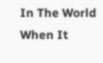In The World When It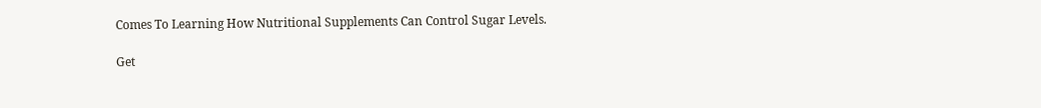Comes To Learning How Nutritional Supplements Can Control Sugar Levels.

Get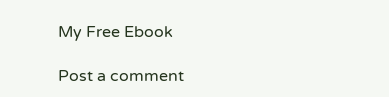My Free Ebook

Post a comment